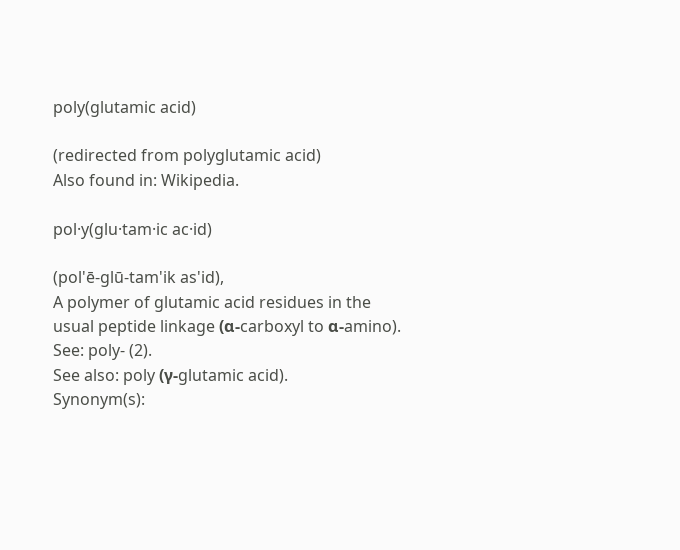poly(glutamic acid)

(redirected from polyglutamic acid)
Also found in: Wikipedia.

pol·y(glu·tam·ic ac·id)

(pol'ē-glū-tam'ik as'id),
A polymer of glutamic acid residues in the usual peptide linkage (α-carboxyl to α-amino). See: poly- (2).
See also: poly (γ-glutamic acid).
Synonym(s):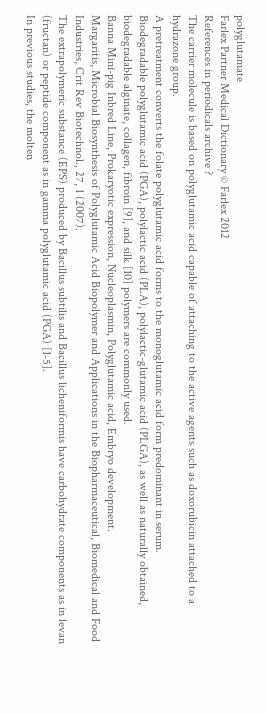polyglutamate
Farlex Partner Medical Dictionary © Farlex 2012
References in periodicals archive ?
The carrier molecule is based on polyglutamic acid capable of attaching to the active agents such as doxorubicin attached to a hydrazone group.
A pretreatment converts the folate polyglutamic acid forms to the monoglutamic acid form predominant in serum.
Biodegradable polyglutamic acid (PGA), polylactic acid (PLA), polylactic-glutamic acid (PLGA), as well as naturally obtained, biodegradable alginate, collagen, fibroin [9], and silk [10] polymers are commonly used.
Banna Mini-pig Inbred Line, Prokaryotic expression, Nucleoplasmin, Polyglutamic acid, Embryo development.
Margaritis, Microbial Biosynthesis of Polyglutamic Acid Biopolymer and Applications in the Biopharmaceutical, Biomedical and Food Industries, Crit Rev Biotechnol., 27, 1 (2007).
The extrapolymeric substance (EPS) produced by Bacillus subtilis and Bacillus licheniformis have carbohydrate components as in levan (fructan) or peptide component as in gamma polyglutamic acid (PGA) [1-5].
In previous studies, the molten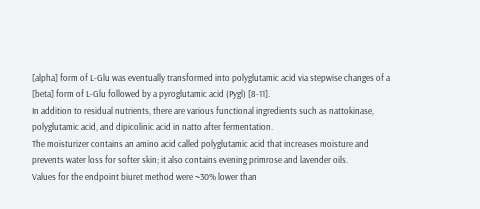[alpha] form of L-Glu was eventually transformed into polyglutamic acid via stepwise changes of a [beta] form of L-Glu followed by a pyroglutamic acid (Pygl) [8-11].
In addition to residual nutrients, there are various functional ingredients such as nattokinase, polyglutamic acid, and dipicolinic acid in natto after fermentation.
The moisturizer contains an amino acid called polyglutamic acid that increases moisture and prevents water loss for softer skin; it also contains evening primrose and lavender oils.
Values for the endpoint biuret method were ~30% lower than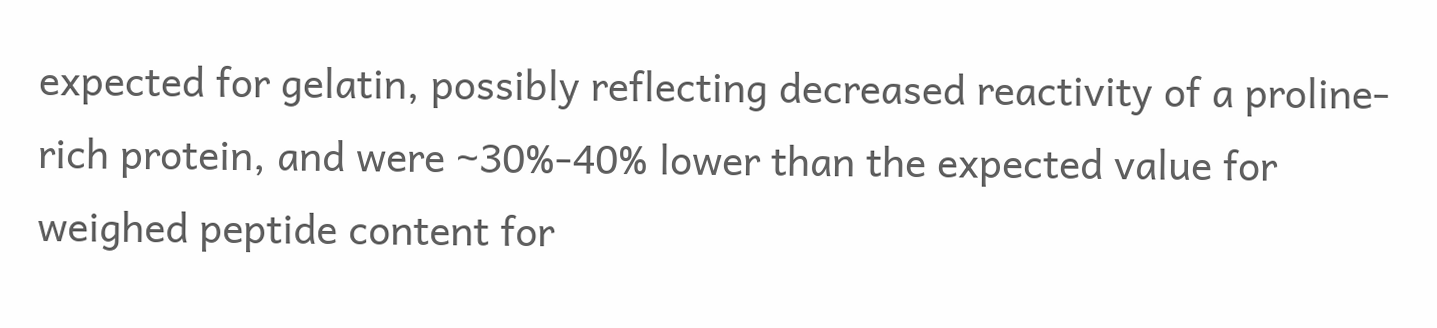expected for gelatin, possibly reflecting decreased reactivity of a proline-rich protein, and were ~30%-40% lower than the expected value for weighed peptide content for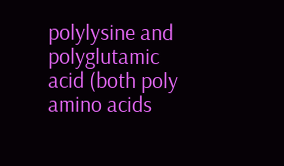polylysine and polyglutamic acid (both poly amino acids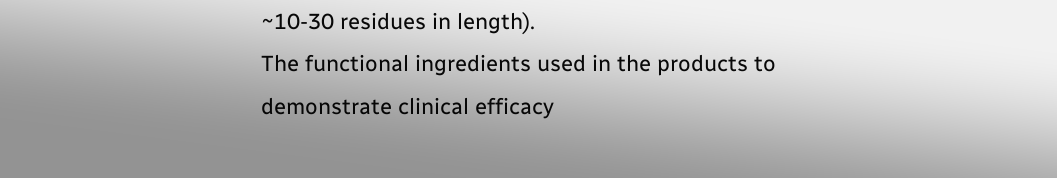~10-30 residues in length).
The functional ingredients used in the products to demonstrate clinical efficacy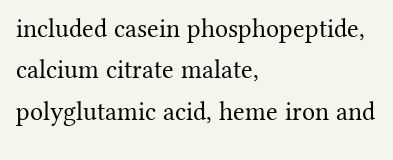included casein phosphopeptide, calcium citrate malate, polyglutamic acid, heme iron and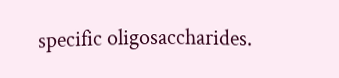specific oligosaccharides.